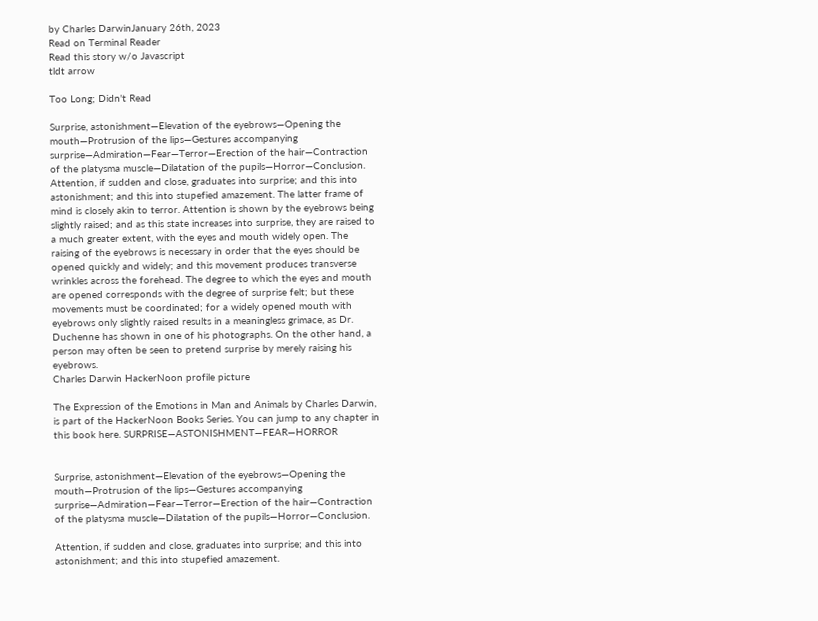by Charles DarwinJanuary 26th, 2023
Read on Terminal Reader
Read this story w/o Javascript
tldt arrow

Too Long; Didn't Read

Surprise, astonishment—Elevation of the eyebrows—Opening the mouth—Protrusion of the lips—Gestures accompanying surprise—Admiration—Fear—Terror—Erection of the hair—Contraction of the platysma muscle—Dilatation of the pupils—Horror—Conclusion. Attention, if sudden and close, graduates into surprise; and this into astonishment; and this into stupefied amazement. The latter frame of mind is closely akin to terror. Attention is shown by the eyebrows being slightly raised; and as this state increases into surprise, they are raised to a much greater extent, with the eyes and mouth widely open. The raising of the eyebrows is necessary in order that the eyes should be opened quickly and widely; and this movement produces transverse wrinkles across the forehead. The degree to which the eyes and mouth are opened corresponds with the degree of surprise felt; but these movements must be coordinated; for a widely opened mouth with eyebrows only slightly raised results in a meaningless grimace, as Dr. Duchenne has shown in one of his photographs. On the other hand, a person may often be seen to pretend surprise by merely raising his eyebrows.
Charles Darwin HackerNoon profile picture

The Expression of the Emotions in Man and Animals by Charles Darwin, is part of the HackerNoon Books Series. You can jump to any chapter in this book here. SURPRISE—ASTONISHMENT—FEAR—HORROR


Surprise, astonishment—Elevation of the eyebrows—Opening the mouth—Protrusion of the lips—Gestures accompanying surprise—Admiration—Fear—Terror—Erection of the hair—Contraction of the platysma muscle—Dilatation of the pupils—Horror—Conclusion.

Attention, if sudden and close, graduates into surprise; and this into astonishment; and this into stupefied amazement.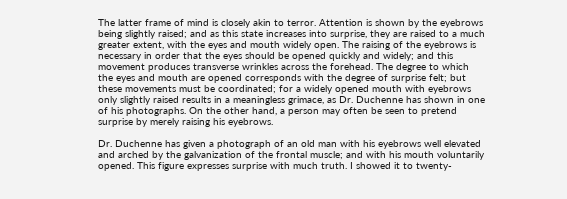The latter frame of mind is closely akin to terror. Attention is shown by the eyebrows being slightly raised; and as this state increases into surprise, they are raised to a much greater extent, with the eyes and mouth widely open. The raising of the eyebrows is necessary in order that the eyes should be opened quickly and widely; and this movement produces transverse wrinkles across the forehead. The degree to which the eyes and mouth are opened corresponds with the degree of surprise felt; but these movements must be coordinated; for a widely opened mouth with eyebrows only slightly raised results in a meaningless grimace, as Dr. Duchenne has shown in one of his photographs. On the other hand, a person may often be seen to pretend surprise by merely raising his eyebrows.

Dr. Duchenne has given a photograph of an old man with his eyebrows well elevated and arched by the galvanization of the frontal muscle; and with his mouth voluntarily opened. This figure expresses surprise with much truth. I showed it to twenty-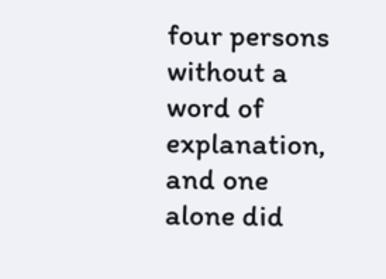four persons without a word of explanation, and one alone did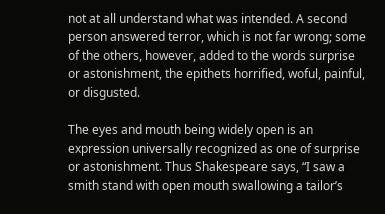not at all understand what was intended. A second person answered terror, which is not far wrong; some of the others, however, added to the words surprise or astonishment, the epithets horrified, woful, painful, or disgusted.

The eyes and mouth being widely open is an expression universally recognized as one of surprise or astonishment. Thus Shakespeare says, “I saw a smith stand with open mouth swallowing a tailor’s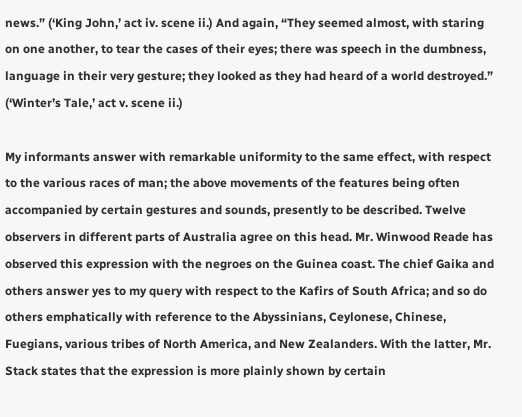news.” (‘King John,’ act iv. scene ii.) And again, “They seemed almost, with staring on one another, to tear the cases of their eyes; there was speech in the dumbness, language in their very gesture; they looked as they had heard of a world destroyed.” (‘Winter’s Tale,’ act v. scene ii.)

My informants answer with remarkable uniformity to the same effect, with respect to the various races of man; the above movements of the features being often accompanied by certain gestures and sounds, presently to be described. Twelve observers in different parts of Australia agree on this head. Mr. Winwood Reade has observed this expression with the negroes on the Guinea coast. The chief Gaika and others answer yes to my query with respect to the Kafirs of South Africa; and so do others emphatically with reference to the Abyssinians, Ceylonese, Chinese, Fuegians, various tribes of North America, and New Zealanders. With the latter, Mr. Stack states that the expression is more plainly shown by certain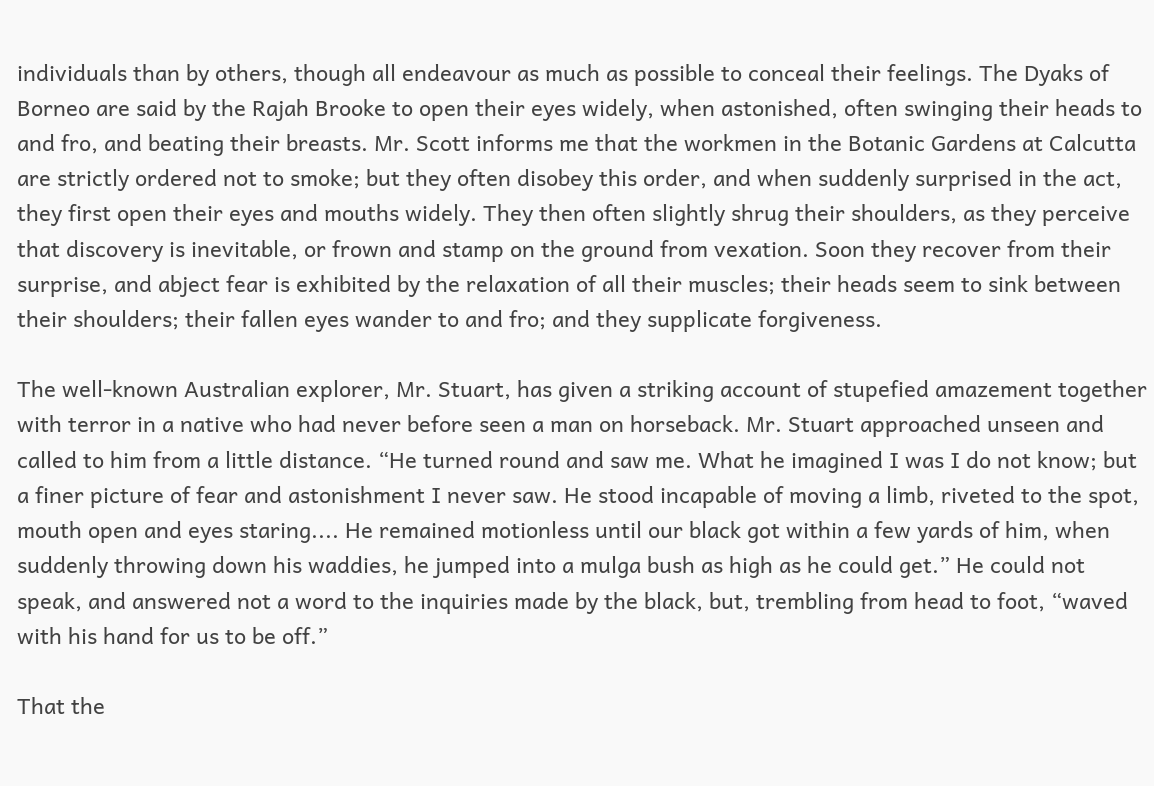individuals than by others, though all endeavour as much as possible to conceal their feelings. The Dyaks of Borneo are said by the Rajah Brooke to open their eyes widely, when astonished, often swinging their heads to and fro, and beating their breasts. Mr. Scott informs me that the workmen in the Botanic Gardens at Calcutta are strictly ordered not to smoke; but they often disobey this order, and when suddenly surprised in the act, they first open their eyes and mouths widely. They then often slightly shrug their shoulders, as they perceive that discovery is inevitable, or frown and stamp on the ground from vexation. Soon they recover from their surprise, and abject fear is exhibited by the relaxation of all their muscles; their heads seem to sink between their shoulders; their fallen eyes wander to and fro; and they supplicate forgiveness.

The well-known Australian explorer, Mr. Stuart, has given a striking account of stupefied amazement together with terror in a native who had never before seen a man on horseback. Mr. Stuart approached unseen and called to him from a little distance. “He turned round and saw me. What he imagined I was I do not know; but a finer picture of fear and astonishment I never saw. He stood incapable of moving a limb, riveted to the spot, mouth open and eyes staring.... He remained motionless until our black got within a few yards of him, when suddenly throwing down his waddies, he jumped into a mulga bush as high as he could get.” He could not speak, and answered not a word to the inquiries made by the black, but, trembling from head to foot, “waved with his hand for us to be off.”

That the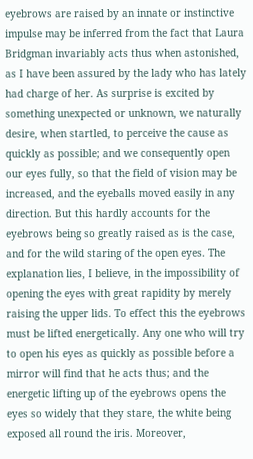eyebrows are raised by an innate or instinctive impulse may be inferred from the fact that Laura Bridgman invariably acts thus when astonished, as I have been assured by the lady who has lately had charge of her. As surprise is excited by something unexpected or unknown, we naturally desire, when startled, to perceive the cause as quickly as possible; and we consequently open our eyes fully, so that the field of vision may be increased, and the eyeballs moved easily in any direction. But this hardly accounts for the eyebrows being so greatly raised as is the case, and for the wild staring of the open eyes. The explanation lies, I believe, in the impossibility of opening the eyes with great rapidity by merely raising the upper lids. To effect this the eyebrows must be lifted energetically. Any one who will try to open his eyes as quickly as possible before a mirror will find that he acts thus; and the energetic lifting up of the eyebrows opens the eyes so widely that they stare, the white being exposed all round the iris. Moreover,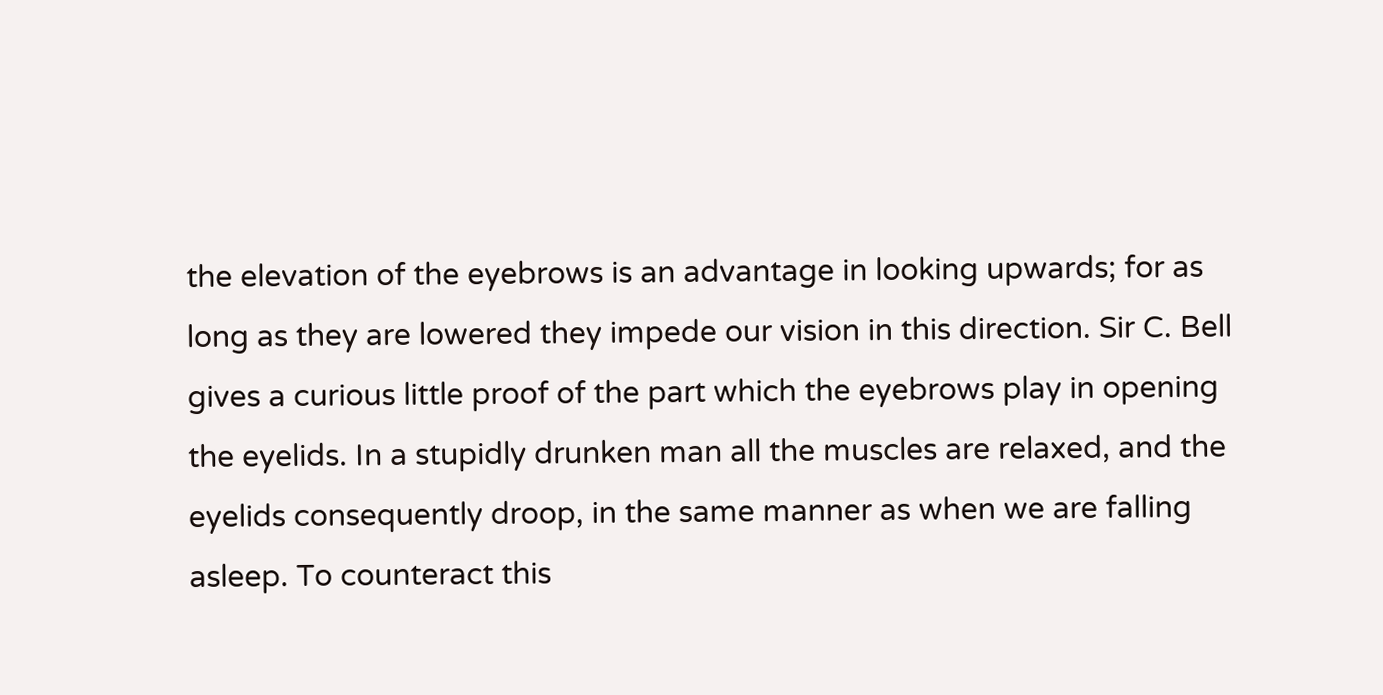the elevation of the eyebrows is an advantage in looking upwards; for as long as they are lowered they impede our vision in this direction. Sir C. Bell gives a curious little proof of the part which the eyebrows play in opening the eyelids. In a stupidly drunken man all the muscles are relaxed, and the eyelids consequently droop, in the same manner as when we are falling asleep. To counteract this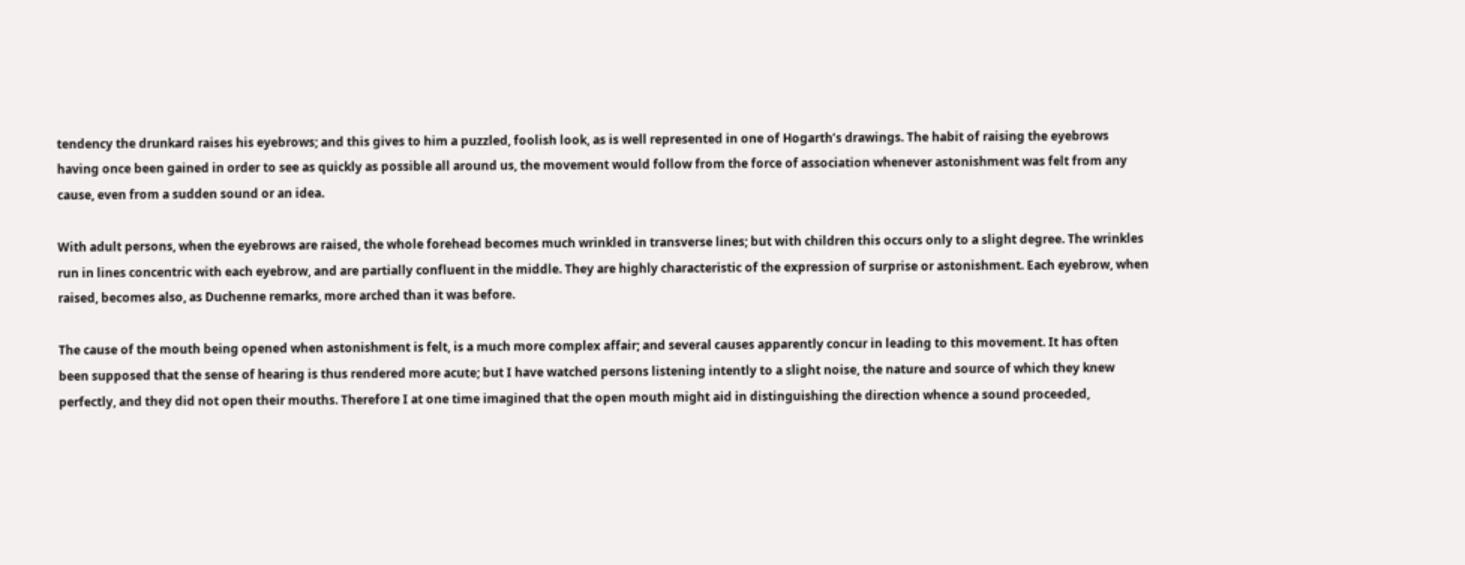tendency the drunkard raises his eyebrows; and this gives to him a puzzled, foolish look, as is well represented in one of Hogarth’s drawings. The habit of raising the eyebrows having once been gained in order to see as quickly as possible all around us, the movement would follow from the force of association whenever astonishment was felt from any cause, even from a sudden sound or an idea.

With adult persons, when the eyebrows are raised, the whole forehead becomes much wrinkled in transverse lines; but with children this occurs only to a slight degree. The wrinkles run in lines concentric with each eyebrow, and are partially confluent in the middle. They are highly characteristic of the expression of surprise or astonishment. Each eyebrow, when raised, becomes also, as Duchenne remarks, more arched than it was before.

The cause of the mouth being opened when astonishment is felt, is a much more complex affair; and several causes apparently concur in leading to this movement. It has often been supposed that the sense of hearing is thus rendered more acute; but I have watched persons listening intently to a slight noise, the nature and source of which they knew perfectly, and they did not open their mouths. Therefore I at one time imagined that the open mouth might aid in distinguishing the direction whence a sound proceeded,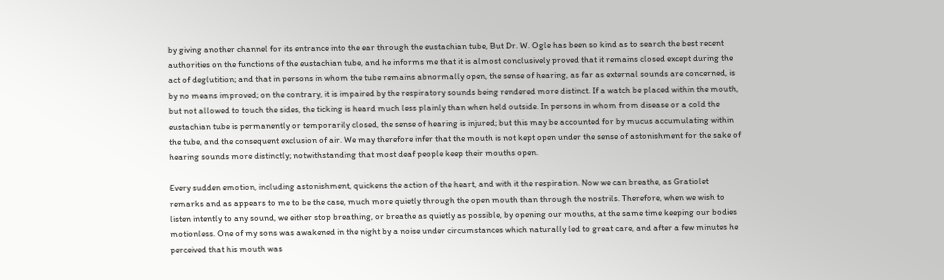by giving another channel for its entrance into the ear through the eustachian tube, But Dr. W. Ogle has been so kind as to search the best recent authorities on the functions of the eustachian tube, and he informs me that it is almost conclusively proved that it remains closed except during the act of deglutition; and that in persons in whom the tube remains abnormally open, the sense of hearing, as far as external sounds are concerned, is by no means improved; on the contrary, it is impaired by the respiratory sounds being rendered more distinct. If a watch be placed within the mouth, but not allowed to touch the sides, the ticking is heard much less plainly than when held outside. In persons in whom from disease or a cold the eustachian tube is permanently or temporarily closed, the sense of hearing is injured; but this may be accounted for by mucus accumulating within the tube, and the consequent exclusion of air. We may therefore infer that the mouth is not kept open under the sense of astonishment for the sake of hearing sounds more distinctly; notwithstanding that most deaf people keep their mouths open.

Every sudden emotion, including astonishment, quickens the action of the heart, and with it the respiration. Now we can breathe, as Gratiolet remarks and as appears to me to be the case, much more quietly through the open mouth than through the nostrils. Therefore, when we wish to listen intently to any sound, we either stop breathing, or breathe as quietly as possible, by opening our mouths, at the same time keeping our bodies motionless. One of my sons was awakened in the night by a noise under circumstances which naturally led to great care, and after a few minutes he perceived that his mouth was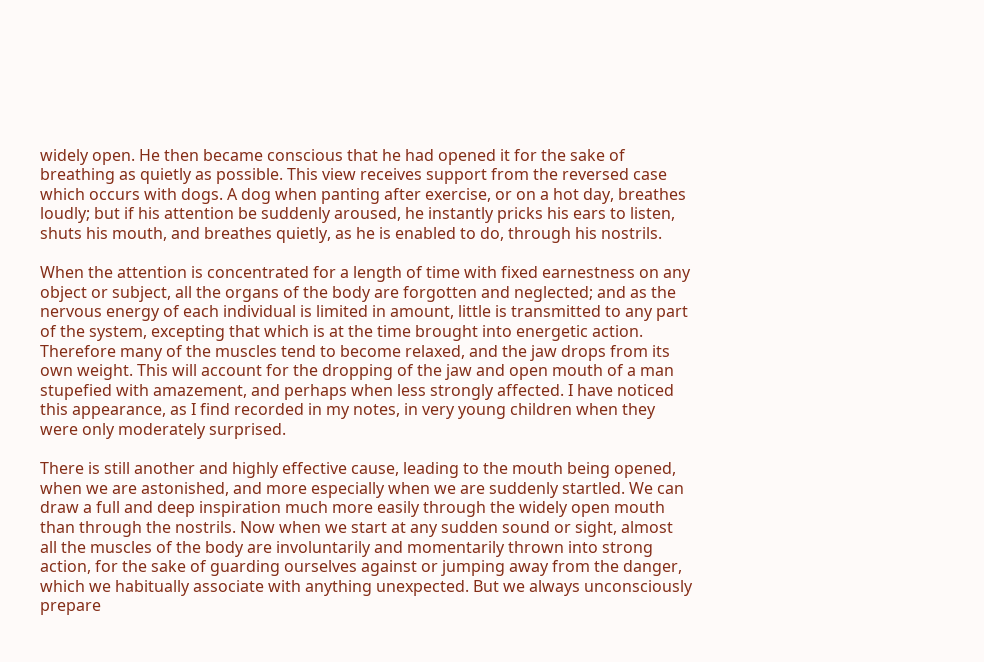widely open. He then became conscious that he had opened it for the sake of breathing as quietly as possible. This view receives support from the reversed case which occurs with dogs. A dog when panting after exercise, or on a hot day, breathes loudly; but if his attention be suddenly aroused, he instantly pricks his ears to listen, shuts his mouth, and breathes quietly, as he is enabled to do, through his nostrils.

When the attention is concentrated for a length of time with fixed earnestness on any object or subject, all the organs of the body are forgotten and neglected; and as the nervous energy of each individual is limited in amount, little is transmitted to any part of the system, excepting that which is at the time brought into energetic action. Therefore many of the muscles tend to become relaxed, and the jaw drops from its own weight. This will account for the dropping of the jaw and open mouth of a man stupefied with amazement, and perhaps when less strongly affected. I have noticed this appearance, as I find recorded in my notes, in very young children when they were only moderately surprised.

There is still another and highly effective cause, leading to the mouth being opened, when we are astonished, and more especially when we are suddenly startled. We can draw a full and deep inspiration much more easily through the widely open mouth than through the nostrils. Now when we start at any sudden sound or sight, almost all the muscles of the body are involuntarily and momentarily thrown into strong action, for the sake of guarding ourselves against or jumping away from the danger, which we habitually associate with anything unexpected. But we always unconsciously prepare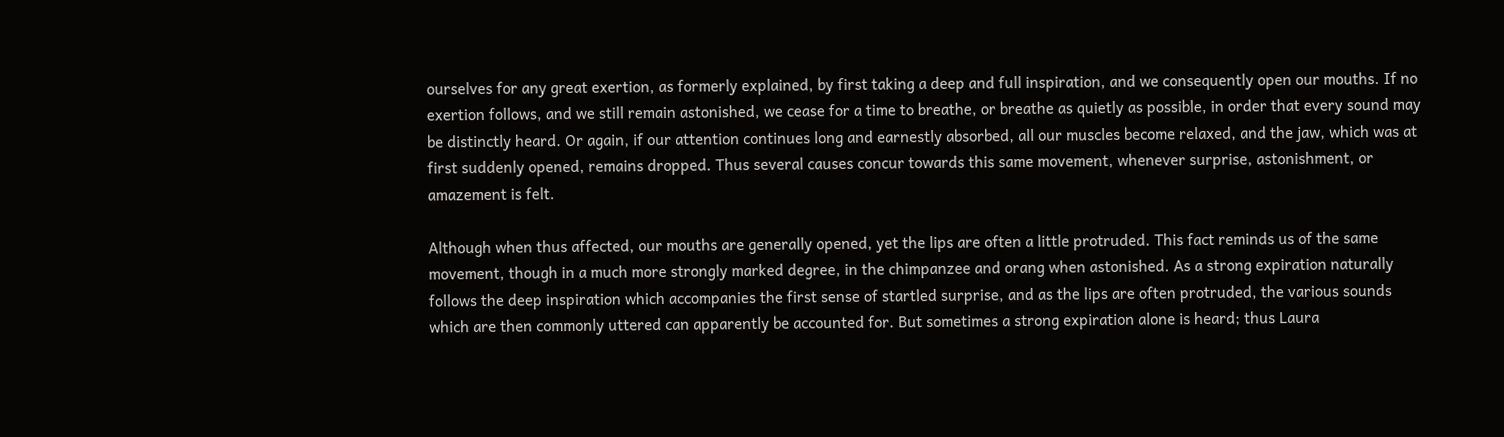ourselves for any great exertion, as formerly explained, by first taking a deep and full inspiration, and we consequently open our mouths. If no exertion follows, and we still remain astonished, we cease for a time to breathe, or breathe as quietly as possible, in order that every sound may be distinctly heard. Or again, if our attention continues long and earnestly absorbed, all our muscles become relaxed, and the jaw, which was at first suddenly opened, remains dropped. Thus several causes concur towards this same movement, whenever surprise, astonishment, or amazement is felt.

Although when thus affected, our mouths are generally opened, yet the lips are often a little protruded. This fact reminds us of the same movement, though in a much more strongly marked degree, in the chimpanzee and orang when astonished. As a strong expiration naturally follows the deep inspiration which accompanies the first sense of startled surprise, and as the lips are often protruded, the various sounds which are then commonly uttered can apparently be accounted for. But sometimes a strong expiration alone is heard; thus Laura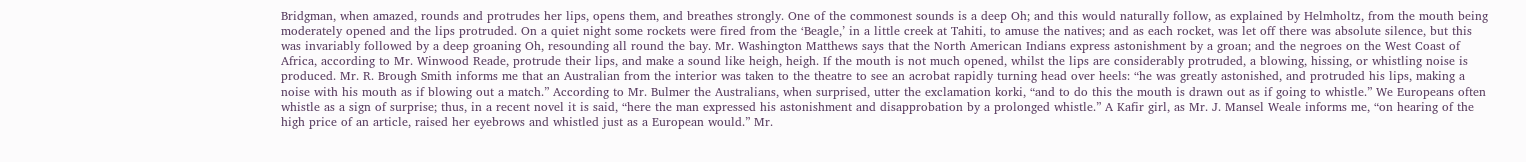Bridgman, when amazed, rounds and protrudes her lips, opens them, and breathes strongly. One of the commonest sounds is a deep Oh; and this would naturally follow, as explained by Helmholtz, from the mouth being moderately opened and the lips protruded. On a quiet night some rockets were fired from the ‘Beagle,’ in a little creek at Tahiti, to amuse the natives; and as each rocket, was let off there was absolute silence, but this was invariably followed by a deep groaning Oh, resounding all round the bay. Mr. Washington Matthews says that the North American Indians express astonishment by a groan; and the negroes on the West Coast of Africa, according to Mr. Winwood Reade, protrude their lips, and make a sound like heigh, heigh. If the mouth is not much opened, whilst the lips are considerably protruded, a blowing, hissing, or whistling noise is produced. Mr. R. Brough Smith informs me that an Australian from the interior was taken to the theatre to see an acrobat rapidly turning head over heels: “he was greatly astonished, and protruded his lips, making a noise with his mouth as if blowing out a match.” According to Mr. Bulmer the Australians, when surprised, utter the exclamation korki, “and to do this the mouth is drawn out as if going to whistle.” We Europeans often whistle as a sign of surprise; thus, in a recent novel it is said, “here the man expressed his astonishment and disapprobation by a prolonged whistle.” A Kafir girl, as Mr. J. Mansel Weale informs me, “on hearing of the high price of an article, raised her eyebrows and whistled just as a European would.” Mr.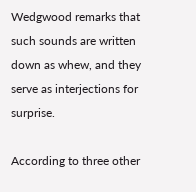Wedgwood remarks that such sounds are written down as whew, and they serve as interjections for surprise.

According to three other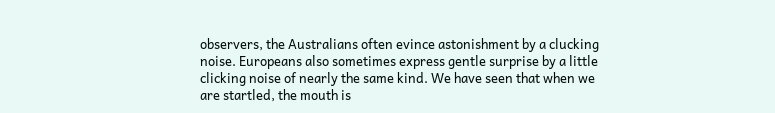observers, the Australians often evince astonishment by a clucking noise. Europeans also sometimes express gentle surprise by a little clicking noise of nearly the same kind. We have seen that when we are startled, the mouth is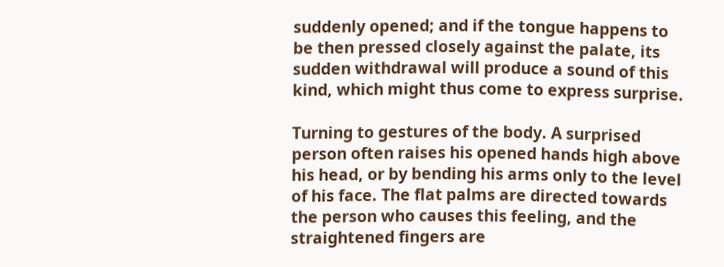suddenly opened; and if the tongue happens to be then pressed closely against the palate, its sudden withdrawal will produce a sound of this kind, which might thus come to express surprise.

Turning to gestures of the body. A surprised person often raises his opened hands high above his head, or by bending his arms only to the level of his face. The flat palms are directed towards the person who causes this feeling, and the straightened fingers are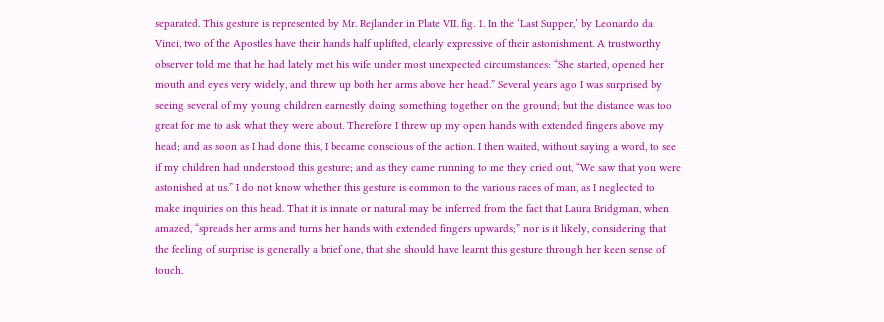separated. This gesture is represented by Mr. Rejlander in Plate VII. fig. 1. In the ‘Last Supper,’ by Leonardo da Vinci, two of the Apostles have their hands half uplifted, clearly expressive of their astonishment. A trustworthy observer told me that he had lately met his wife under most unexpected circumstances: “She started, opened her mouth and eyes very widely, and threw up both her arms above her head.” Several years ago I was surprised by seeing several of my young children earnestly doing something together on the ground; but the distance was too great for me to ask what they were about. Therefore I threw up my open hands with extended fingers above my head; and as soon as I had done this, I became conscious of the action. I then waited, without saying a word, to see if my children had understood this gesture; and as they came running to me they cried out, “We saw that you were astonished at us.” I do not know whether this gesture is common to the various races of man, as I neglected to make inquiries on this head. That it is innate or natural may be inferred from the fact that Laura Bridgman, when amazed, “spreads her arms and turns her hands with extended fingers upwards;” nor is it likely, considering that the feeling of surprise is generally a brief one, that she should have learnt this gesture through her keen sense of touch.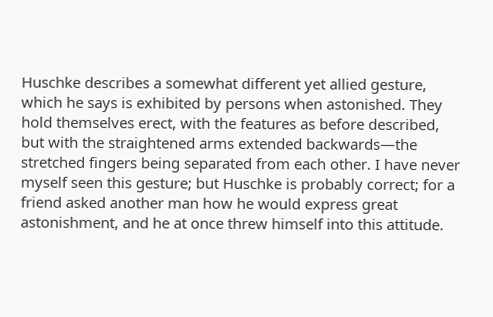Huschke describes a somewhat different yet allied gesture, which he says is exhibited by persons when astonished. They hold themselves erect, with the features as before described, but with the straightened arms extended backwards—the stretched fingers being separated from each other. I have never myself seen this gesture; but Huschke is probably correct; for a friend asked another man how he would express great astonishment, and he at once threw himself into this attitude.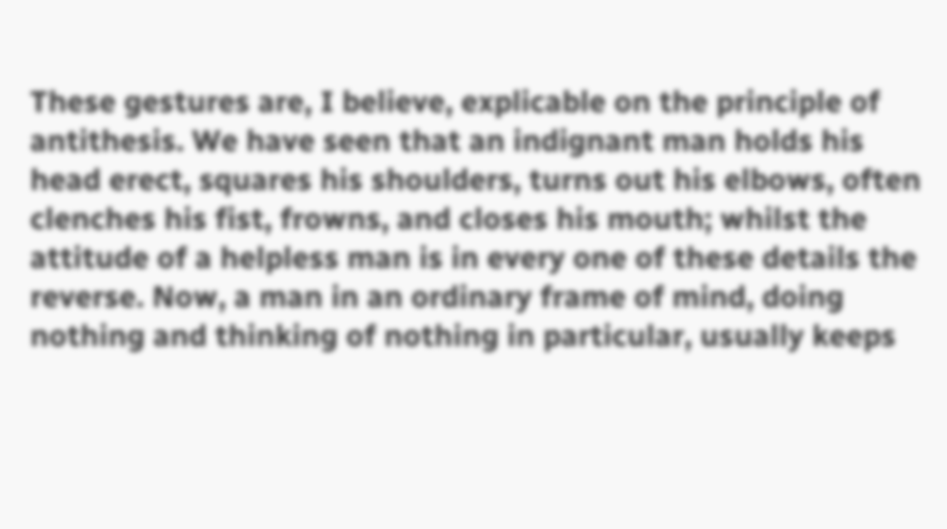These gestures are, I believe, explicable on the principle of antithesis. We have seen that an indignant man holds his head erect, squares his shoulders, turns out his elbows, often clenches his fist, frowns, and closes his mouth; whilst the attitude of a helpless man is in every one of these details the reverse. Now, a man in an ordinary frame of mind, doing nothing and thinking of nothing in particular, usually keeps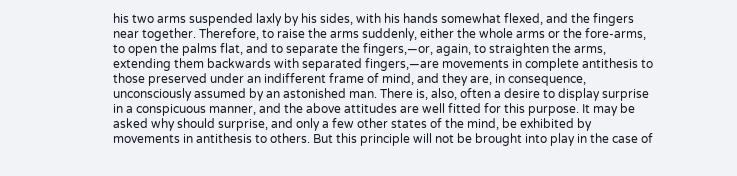his two arms suspended laxly by his sides, with his hands somewhat flexed, and the fingers near together. Therefore, to raise the arms suddenly, either the whole arms or the fore-arms, to open the palms flat, and to separate the fingers,—or, again, to straighten the arms, extending them backwards with separated fingers,—are movements in complete antithesis to those preserved under an indifferent frame of mind, and they are, in consequence, unconsciously assumed by an astonished man. There is, also, often a desire to display surprise in a conspicuous manner, and the above attitudes are well fitted for this purpose. It may be asked why should surprise, and only a few other states of the mind, be exhibited by movements in antithesis to others. But this principle will not be brought into play in the case of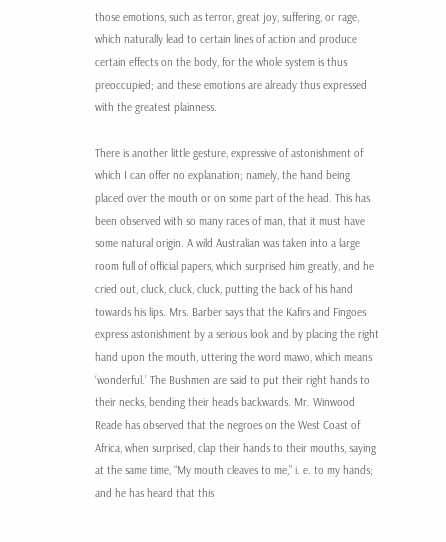those emotions, such as terror, great joy, suffering, or rage, which naturally lead to certain lines of action and produce certain effects on the body, for the whole system is thus preoccupied; and these emotions are already thus expressed with the greatest plainness.

There is another little gesture, expressive of astonishment of which I can offer no explanation; namely, the hand being placed over the mouth or on some part of the head. This has been observed with so many races of man, that it must have some natural origin. A wild Australian was taken into a large room full of official papers, which surprised him greatly, and he cried out, cluck, cluck, cluck, putting the back of his hand towards his lips. Mrs. Barber says that the Kafirs and Fingoes express astonishment by a serious look and by placing the right hand upon the mouth, uttering the word mawo, which means ‘wonderful.’ The Bushmen are said to put their right hands to their necks, bending their heads backwards. Mr. Winwood Reade has observed that the negroes on the West Coast of Africa, when surprised, clap their hands to their mouths, saying at the same time, “My mouth cleaves to me,” i. e. to my hands; and he has heard that this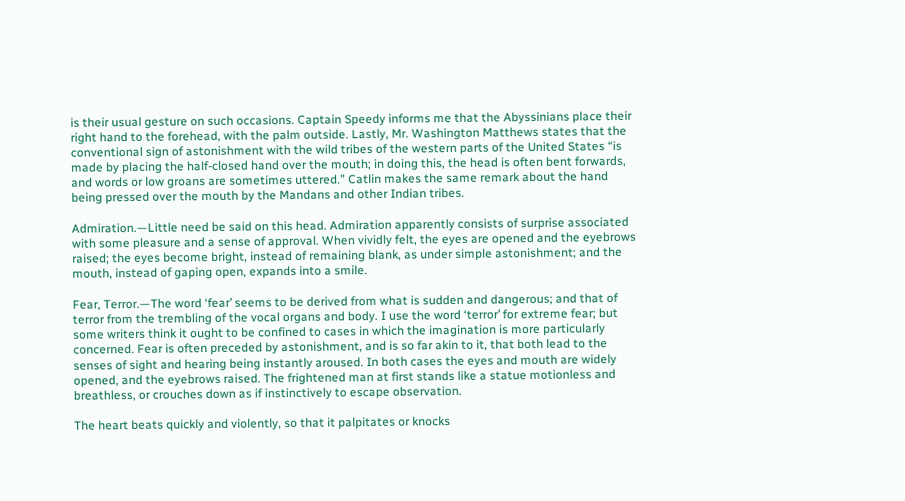is their usual gesture on such occasions. Captain Speedy informs me that the Abyssinians place their right hand to the forehead, with the palm outside. Lastly, Mr. Washington Matthews states that the conventional sign of astonishment with the wild tribes of the western parts of the United States “is made by placing the half-closed hand over the mouth; in doing this, the head is often bent forwards, and words or low groans are sometimes uttered.” Catlin makes the same remark about the hand being pressed over the mouth by the Mandans and other Indian tribes.

Admiration.—Little need be said on this head. Admiration apparently consists of surprise associated with some pleasure and a sense of approval. When vividly felt, the eyes are opened and the eyebrows raised; the eyes become bright, instead of remaining blank, as under simple astonishment; and the mouth, instead of gaping open, expands into a smile.

Fear, Terror.—The word ‘fear’ seems to be derived from what is sudden and dangerous; and that of terror from the trembling of the vocal organs and body. I use the word ‘terror’ for extreme fear; but some writers think it ought to be confined to cases in which the imagination is more particularly concerned. Fear is often preceded by astonishment, and is so far akin to it, that both lead to the senses of sight and hearing being instantly aroused. In both cases the eyes and mouth are widely opened, and the eyebrows raised. The frightened man at first stands like a statue motionless and breathless, or crouches down as if instinctively to escape observation.

The heart beats quickly and violently, so that it palpitates or knocks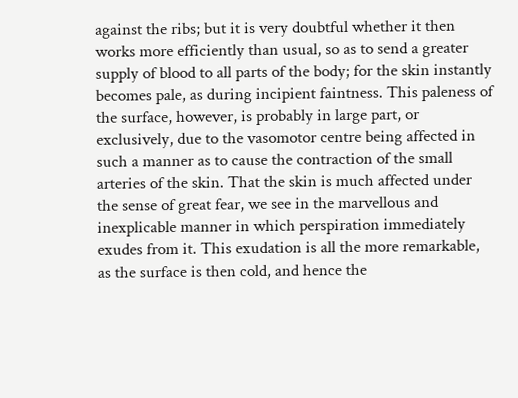against the ribs; but it is very doubtful whether it then works more efficiently than usual, so as to send a greater supply of blood to all parts of the body; for the skin instantly becomes pale, as during incipient faintness. This paleness of the surface, however, is probably in large part, or exclusively, due to the vasomotor centre being affected in such a manner as to cause the contraction of the small arteries of the skin. That the skin is much affected under the sense of great fear, we see in the marvellous and inexplicable manner in which perspiration immediately exudes from it. This exudation is all the more remarkable, as the surface is then cold, and hence the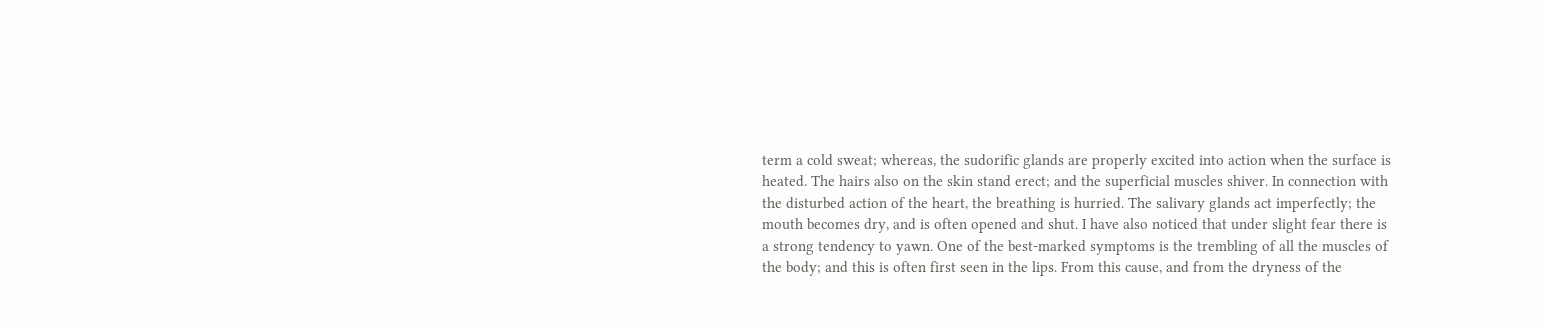term a cold sweat; whereas, the sudorific glands are properly excited into action when the surface is heated. The hairs also on the skin stand erect; and the superficial muscles shiver. In connection with the disturbed action of the heart, the breathing is hurried. The salivary glands act imperfectly; the mouth becomes dry, and is often opened and shut. I have also noticed that under slight fear there is a strong tendency to yawn. One of the best-marked symptoms is the trembling of all the muscles of the body; and this is often first seen in the lips. From this cause, and from the dryness of the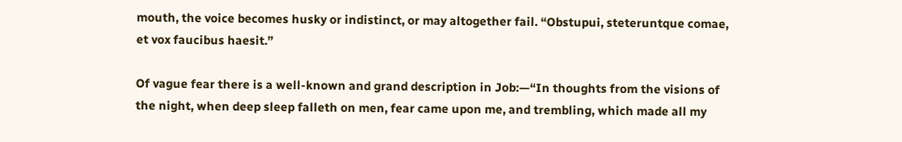mouth, the voice becomes husky or indistinct, or may altogether fail. “Obstupui, steteruntque comae, et vox faucibus haesit.”

Of vague fear there is a well-known and grand description in Job:—“In thoughts from the visions of the night, when deep sleep falleth on men, fear came upon me, and trembling, which made all my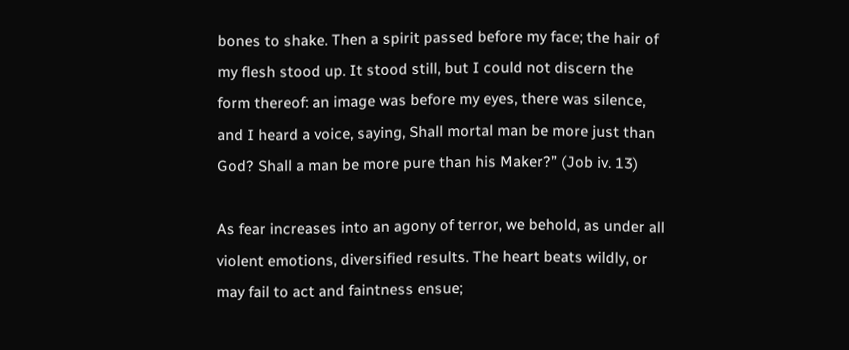bones to shake. Then a spirit passed before my face; the hair of my flesh stood up. It stood still, but I could not discern the form thereof: an image was before my eyes, there was silence, and I heard a voice, saying, Shall mortal man be more just than God? Shall a man be more pure than his Maker?” (Job iv. 13)

As fear increases into an agony of terror, we behold, as under all violent emotions, diversified results. The heart beats wildly, or may fail to act and faintness ensue;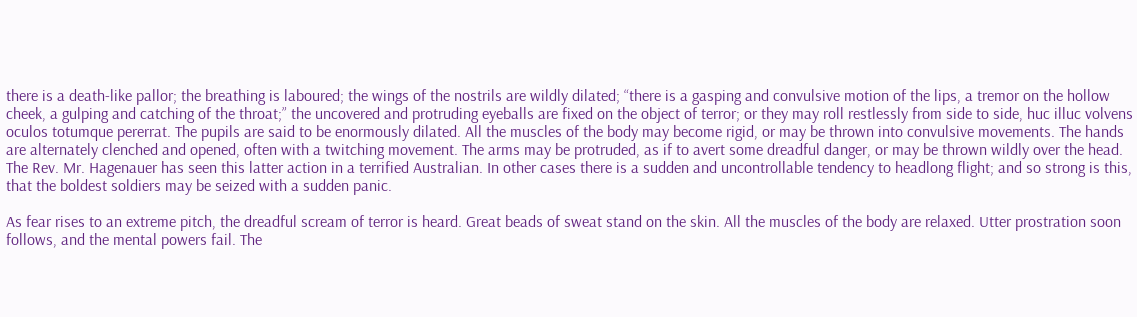there is a death-like pallor; the breathing is laboured; the wings of the nostrils are wildly dilated; “there is a gasping and convulsive motion of the lips, a tremor on the hollow cheek, a gulping and catching of the throat;” the uncovered and protruding eyeballs are fixed on the object of terror; or they may roll restlessly from side to side, huc illuc volvens oculos totumque pererrat. The pupils are said to be enormously dilated. All the muscles of the body may become rigid, or may be thrown into convulsive movements. The hands are alternately clenched and opened, often with a twitching movement. The arms may be protruded, as if to avert some dreadful danger, or may be thrown wildly over the head. The Rev. Mr. Hagenauer has seen this latter action in a terrified Australian. In other cases there is a sudden and uncontrollable tendency to headlong flight; and so strong is this, that the boldest soldiers may be seized with a sudden panic.

As fear rises to an extreme pitch, the dreadful scream of terror is heard. Great beads of sweat stand on the skin. All the muscles of the body are relaxed. Utter prostration soon follows, and the mental powers fail. The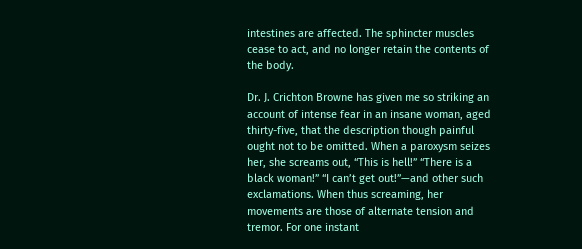intestines are affected. The sphincter muscles cease to act, and no longer retain the contents of the body.

Dr. J. Crichton Browne has given me so striking an account of intense fear in an insane woman, aged thirty-five, that the description though painful ought not to be omitted. When a paroxysm seizes her, she screams out, “This is hell!” “There is a black woman!” “I can’t get out!”—and other such exclamations. When thus screaming, her movements are those of alternate tension and tremor. For one instant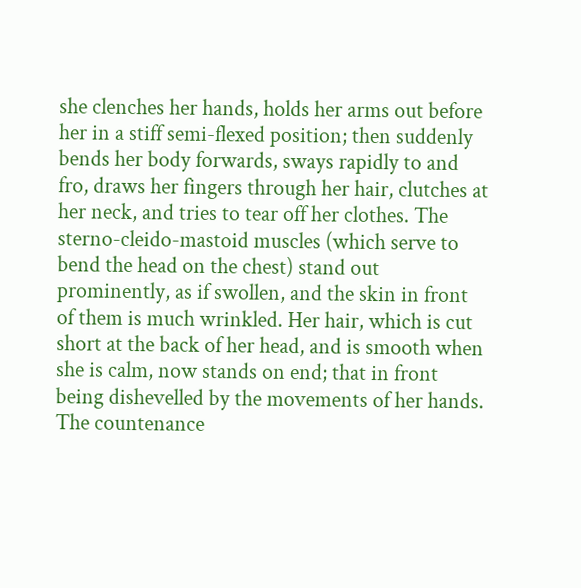she clenches her hands, holds her arms out before her in a stiff semi-flexed position; then suddenly bends her body forwards, sways rapidly to and fro, draws her fingers through her hair, clutches at her neck, and tries to tear off her clothes. The sterno-cleido-mastoid muscles (which serve to bend the head on the chest) stand out prominently, as if swollen, and the skin in front of them is much wrinkled. Her hair, which is cut short at the back of her head, and is smooth when she is calm, now stands on end; that in front being dishevelled by the movements of her hands. The countenance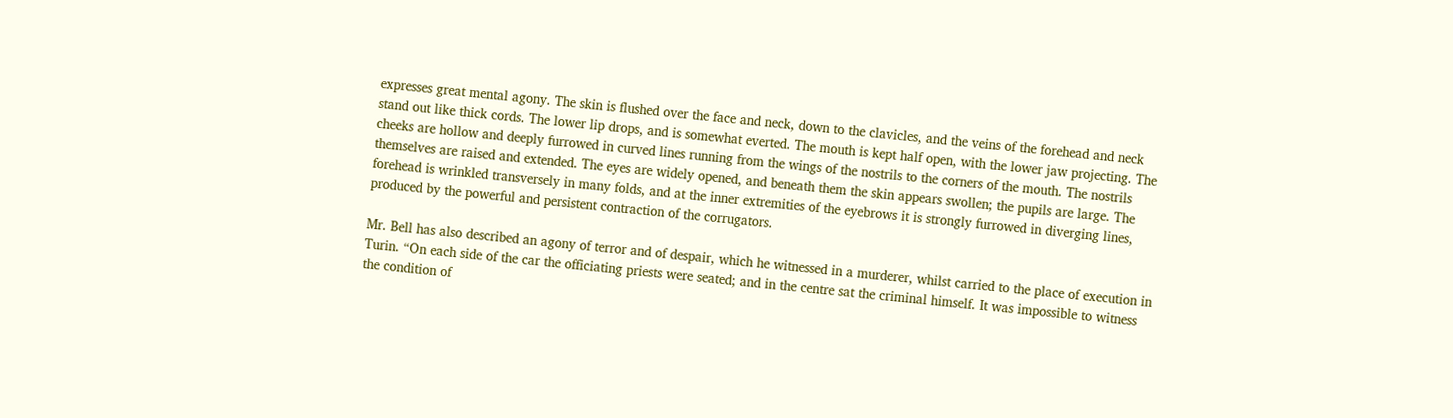expresses great mental agony. The skin is flushed over the face and neck, down to the clavicles, and the veins of the forehead and neck stand out like thick cords. The lower lip drops, and is somewhat everted. The mouth is kept half open, with the lower jaw projecting. The cheeks are hollow and deeply furrowed in curved lines running from the wings of the nostrils to the corners of the mouth. The nostrils themselves are raised and extended. The eyes are widely opened, and beneath them the skin appears swollen; the pupils are large. The forehead is wrinkled transversely in many folds, and at the inner extremities of the eyebrows it is strongly furrowed in diverging lines, produced by the powerful and persistent contraction of the corrugators.

Mr. Bell has also described an agony of terror and of despair, which he witnessed in a murderer, whilst carried to the place of execution in Turin. “On each side of the car the officiating priests were seated; and in the centre sat the criminal himself. It was impossible to witness the condition of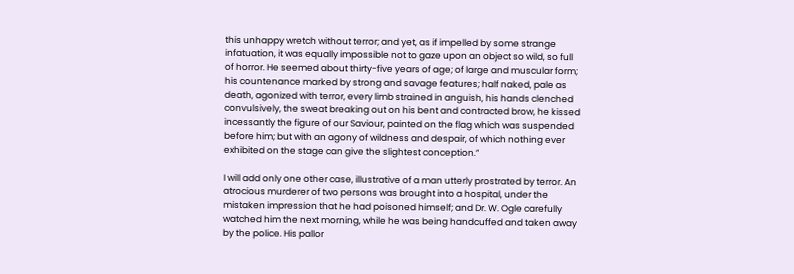this unhappy wretch without terror; and yet, as if impelled by some strange infatuation, it was equally impossible not to gaze upon an object so wild, so full of horror. He seemed about thirty-five years of age; of large and muscular form; his countenance marked by strong and savage features; half naked, pale as death, agonized with terror, every limb strained in anguish, his hands clenched convulsively, the sweat breaking out on his bent and contracted brow, he kissed incessantly the figure of our Saviour, painted on the flag which was suspended before him; but with an agony of wildness and despair, of which nothing ever exhibited on the stage can give the slightest conception.”

I will add only one other case, illustrative of a man utterly prostrated by terror. An atrocious murderer of two persons was brought into a hospital, under the mistaken impression that he had poisoned himself; and Dr. W. Ogle carefully watched him the next morning, while he was being handcuffed and taken away by the police. His pallor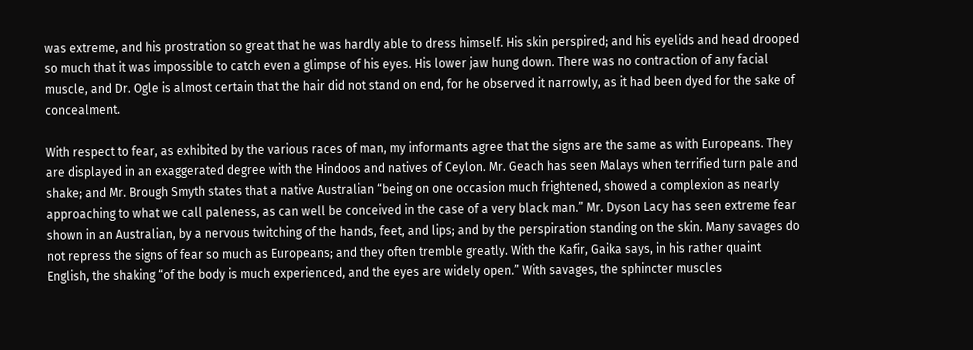was extreme, and his prostration so great that he was hardly able to dress himself. His skin perspired; and his eyelids and head drooped so much that it was impossible to catch even a glimpse of his eyes. His lower jaw hung down. There was no contraction of any facial muscle, and Dr. Ogle is almost certain that the hair did not stand on end, for he observed it narrowly, as it had been dyed for the sake of concealment.

With respect to fear, as exhibited by the various races of man, my informants agree that the signs are the same as with Europeans. They are displayed in an exaggerated degree with the Hindoos and natives of Ceylon. Mr. Geach has seen Malays when terrified turn pale and shake; and Mr. Brough Smyth states that a native Australian “being on one occasion much frightened, showed a complexion as nearly approaching to what we call paleness, as can well be conceived in the case of a very black man.” Mr. Dyson Lacy has seen extreme fear shown in an Australian, by a nervous twitching of the hands, feet, and lips; and by the perspiration standing on the skin. Many savages do not repress the signs of fear so much as Europeans; and they often tremble greatly. With the Kafir, Gaika says, in his rather quaint English, the shaking “of the body is much experienced, and the eyes are widely open.” With savages, the sphincter muscles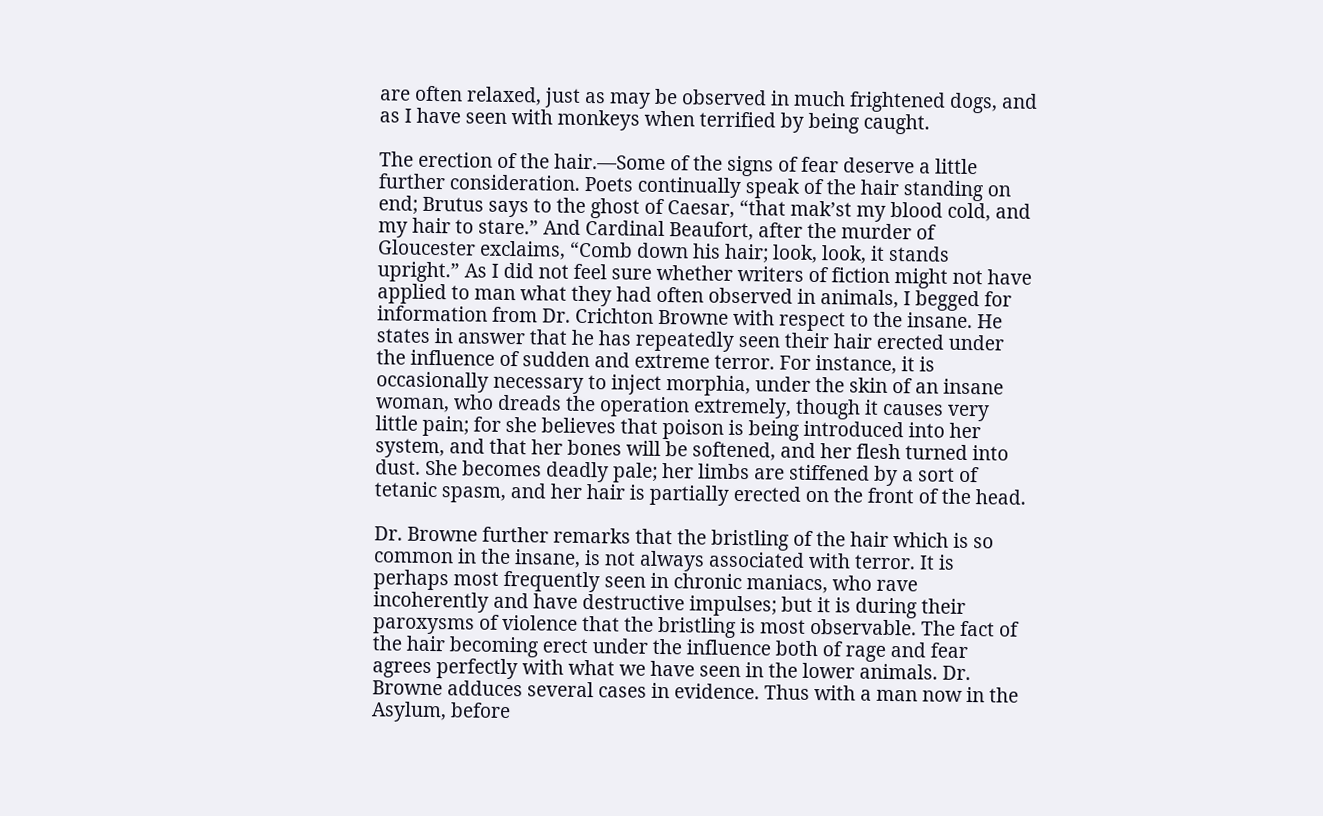are often relaxed, just as may be observed in much frightened dogs, and as I have seen with monkeys when terrified by being caught.

The erection of the hair.—Some of the signs of fear deserve a little further consideration. Poets continually speak of the hair standing on end; Brutus says to the ghost of Caesar, “that mak’st my blood cold, and my hair to stare.” And Cardinal Beaufort, after the murder of Gloucester exclaims, “Comb down his hair; look, look, it stands upright.” As I did not feel sure whether writers of fiction might not have applied to man what they had often observed in animals, I begged for information from Dr. Crichton Browne with respect to the insane. He states in answer that he has repeatedly seen their hair erected under the influence of sudden and extreme terror. For instance, it is occasionally necessary to inject morphia, under the skin of an insane woman, who dreads the operation extremely, though it causes very little pain; for she believes that poison is being introduced into her system, and that her bones will be softened, and her flesh turned into dust. She becomes deadly pale; her limbs are stiffened by a sort of tetanic spasm, and her hair is partially erected on the front of the head.

Dr. Browne further remarks that the bristling of the hair which is so common in the insane, is not always associated with terror. It is perhaps most frequently seen in chronic maniacs, who rave incoherently and have destructive impulses; but it is during their paroxysms of violence that the bristling is most observable. The fact of the hair becoming erect under the influence both of rage and fear agrees perfectly with what we have seen in the lower animals. Dr. Browne adduces several cases in evidence. Thus with a man now in the Asylum, before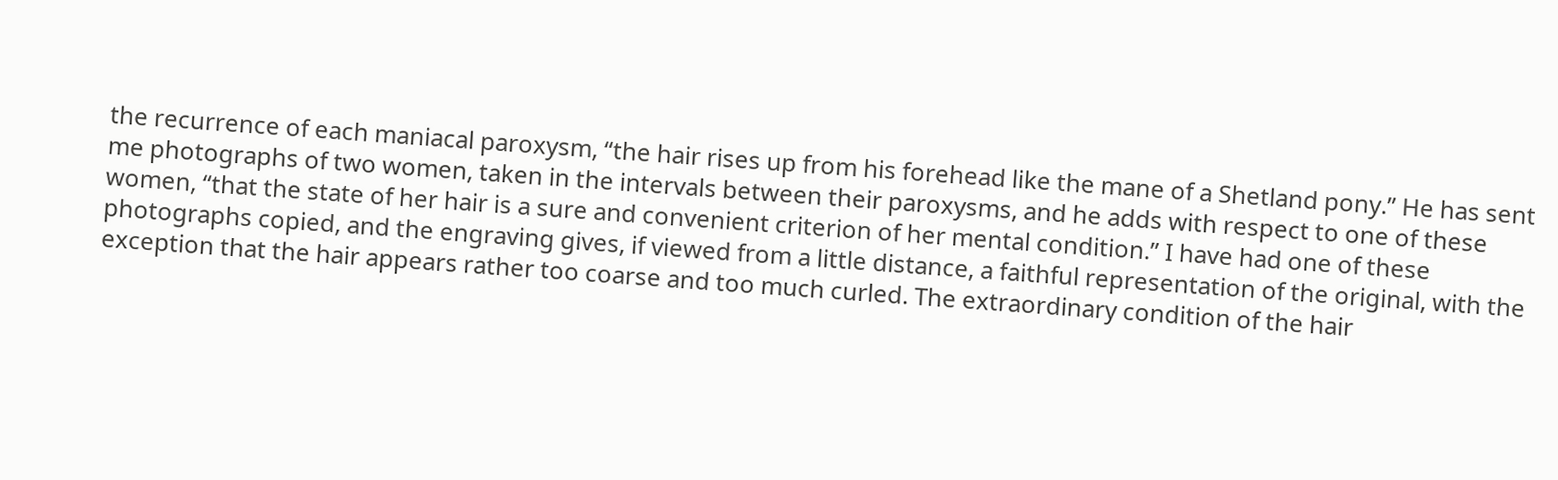the recurrence of each maniacal paroxysm, “the hair rises up from his forehead like the mane of a Shetland pony.” He has sent me photographs of two women, taken in the intervals between their paroxysms, and he adds with respect to one of these women, “that the state of her hair is a sure and convenient criterion of her mental condition.” I have had one of these photographs copied, and the engraving gives, if viewed from a little distance, a faithful representation of the original, with the exception that the hair appears rather too coarse and too much curled. The extraordinary condition of the hair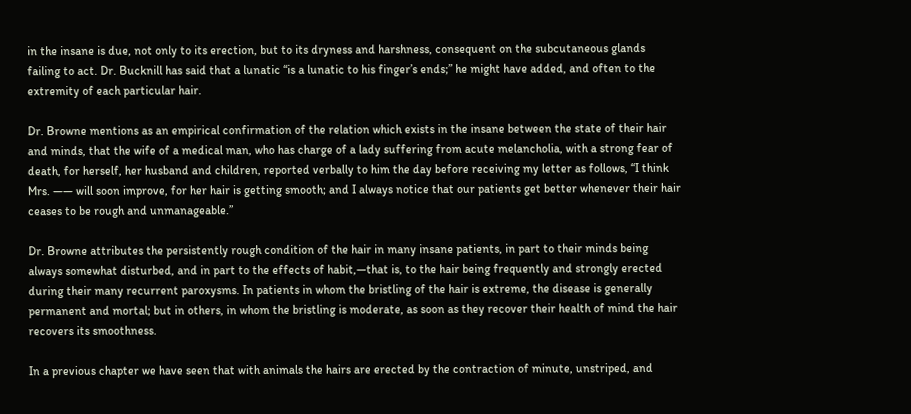in the insane is due, not only to its erection, but to its dryness and harshness, consequent on the subcutaneous glands failing to act. Dr. Bucknill has said that a lunatic “is a lunatic to his finger’s ends;” he might have added, and often to the extremity of each particular hair.

Dr. Browne mentions as an empirical confirmation of the relation which exists in the insane between the state of their hair and minds, that the wife of a medical man, who has charge of a lady suffering from acute melancholia, with a strong fear of death, for herself, her husband and children, reported verbally to him the day before receiving my letter as follows, “I think Mrs. —— will soon improve, for her hair is getting smooth; and I always notice that our patients get better whenever their hair ceases to be rough and unmanageable.”

Dr. Browne attributes the persistently rough condition of the hair in many insane patients, in part to their minds being always somewhat disturbed, and in part to the effects of habit,—that is, to the hair being frequently and strongly erected during their many recurrent paroxysms. In patients in whom the bristling of the hair is extreme, the disease is generally permanent and mortal; but in others, in whom the bristling is moderate, as soon as they recover their health of mind the hair recovers its smoothness.

In a previous chapter we have seen that with animals the hairs are erected by the contraction of minute, unstriped, and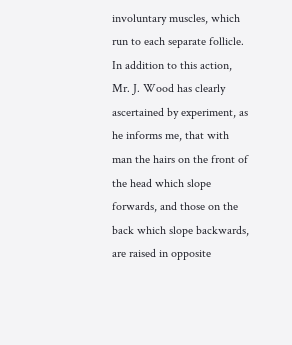involuntary muscles, which run to each separate follicle. In addition to this action, Mr. J. Wood has clearly ascertained by experiment, as he informs me, that with man the hairs on the front of the head which slope forwards, and those on the back which slope backwards, are raised in opposite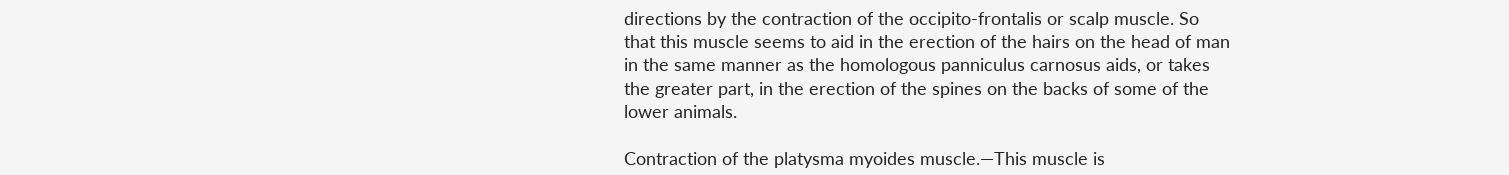directions by the contraction of the occipito-frontalis or scalp muscle. So that this muscle seems to aid in the erection of the hairs on the head of man in the same manner as the homologous panniculus carnosus aids, or takes the greater part, in the erection of the spines on the backs of some of the lower animals.

Contraction of the platysma myoides muscle.—This muscle is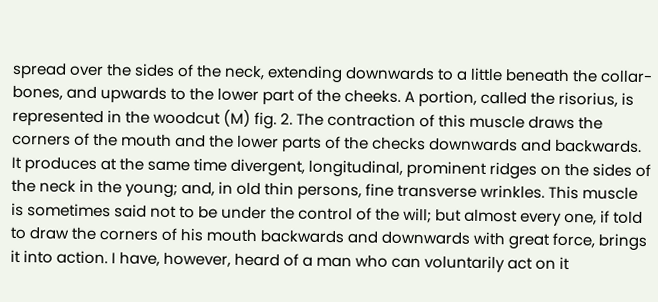spread over the sides of the neck, extending downwards to a little beneath the collar-bones, and upwards to the lower part of the cheeks. A portion, called the risorius, is represented in the woodcut (M) fig. 2. The contraction of this muscle draws the corners of the mouth and the lower parts of the checks downwards and backwards. It produces at the same time divergent, longitudinal, prominent ridges on the sides of the neck in the young; and, in old thin persons, fine transverse wrinkles. This muscle is sometimes said not to be under the control of the will; but almost every one, if told to draw the corners of his mouth backwards and downwards with great force, brings it into action. I have, however, heard of a man who can voluntarily act on it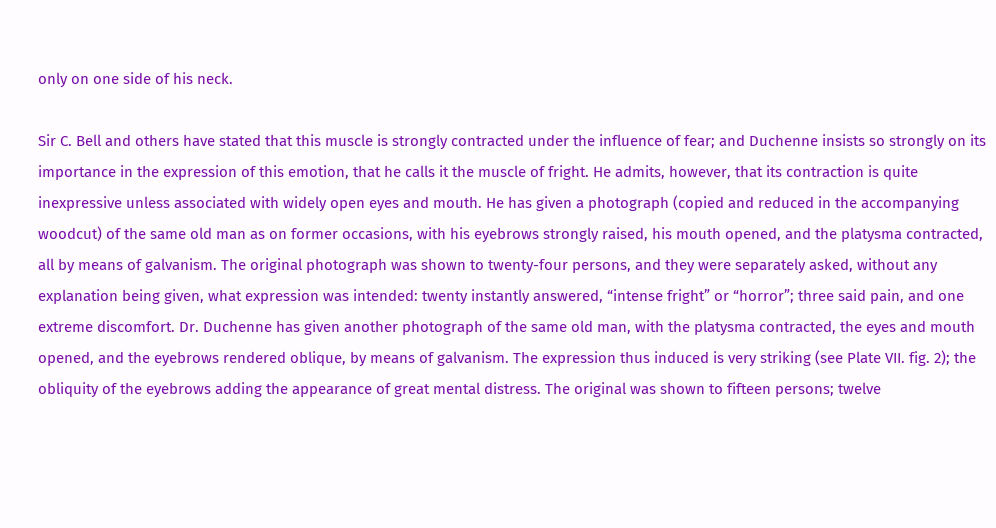only on one side of his neck.

Sir C. Bell and others have stated that this muscle is strongly contracted under the influence of fear; and Duchenne insists so strongly on its importance in the expression of this emotion, that he calls it the muscle of fright. He admits, however, that its contraction is quite inexpressive unless associated with widely open eyes and mouth. He has given a photograph (copied and reduced in the accompanying woodcut) of the same old man as on former occasions, with his eyebrows strongly raised, his mouth opened, and the platysma contracted, all by means of galvanism. The original photograph was shown to twenty-four persons, and they were separately asked, without any explanation being given, what expression was intended: twenty instantly answered, “intense fright” or “horror”; three said pain, and one extreme discomfort. Dr. Duchenne has given another photograph of the same old man, with the platysma contracted, the eyes and mouth opened, and the eyebrows rendered oblique, by means of galvanism. The expression thus induced is very striking (see Plate VII. fig. 2); the obliquity of the eyebrows adding the appearance of great mental distress. The original was shown to fifteen persons; twelve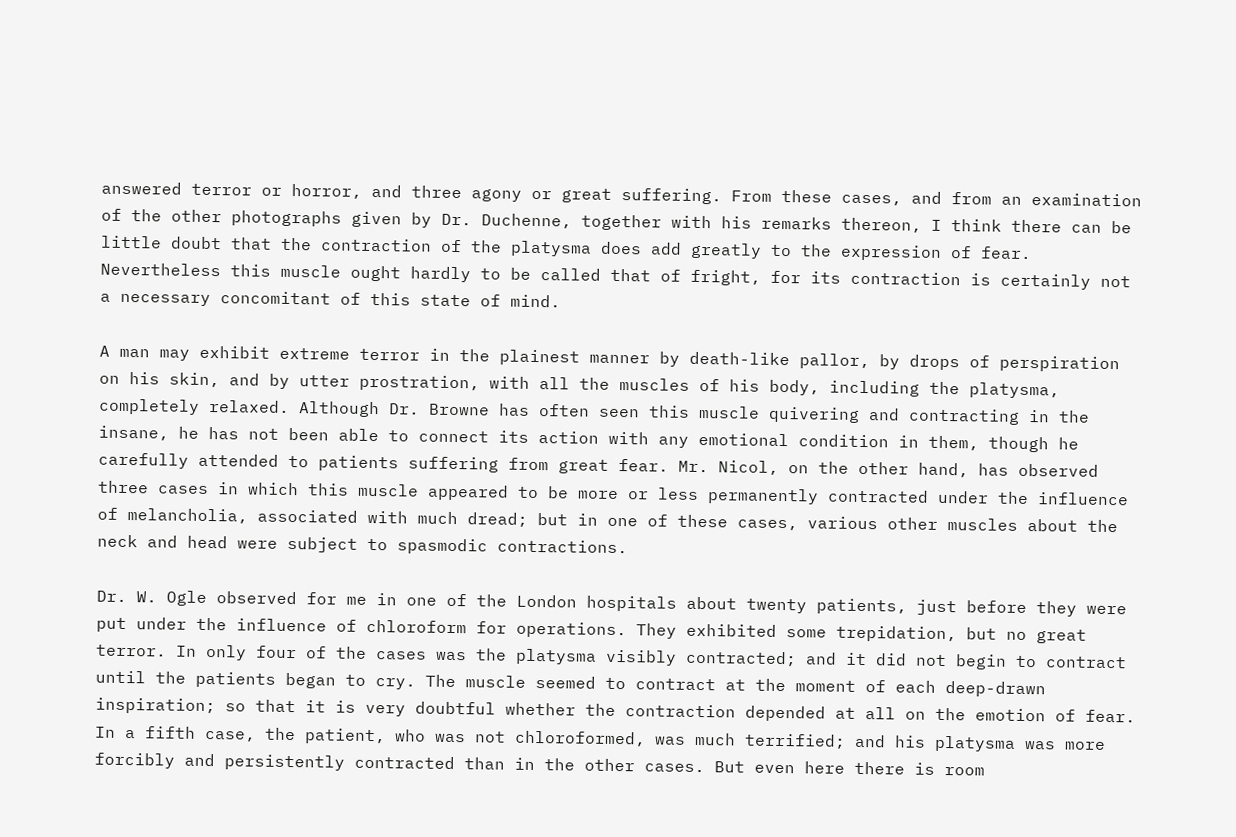answered terror or horror, and three agony or great suffering. From these cases, and from an examination of the other photographs given by Dr. Duchenne, together with his remarks thereon, I think there can be little doubt that the contraction of the platysma does add greatly to the expression of fear. Nevertheless this muscle ought hardly to be called that of fright, for its contraction is certainly not a necessary concomitant of this state of mind.

A man may exhibit extreme terror in the plainest manner by death-like pallor, by drops of perspiration on his skin, and by utter prostration, with all the muscles of his body, including the platysma, completely relaxed. Although Dr. Browne has often seen this muscle quivering and contracting in the insane, he has not been able to connect its action with any emotional condition in them, though he carefully attended to patients suffering from great fear. Mr. Nicol, on the other hand, has observed three cases in which this muscle appeared to be more or less permanently contracted under the influence of melancholia, associated with much dread; but in one of these cases, various other muscles about the neck and head were subject to spasmodic contractions.

Dr. W. Ogle observed for me in one of the London hospitals about twenty patients, just before they were put under the influence of chloroform for operations. They exhibited some trepidation, but no great terror. In only four of the cases was the platysma visibly contracted; and it did not begin to contract until the patients began to cry. The muscle seemed to contract at the moment of each deep-drawn inspiration; so that it is very doubtful whether the contraction depended at all on the emotion of fear. In a fifth case, the patient, who was not chloroformed, was much terrified; and his platysma was more forcibly and persistently contracted than in the other cases. But even here there is room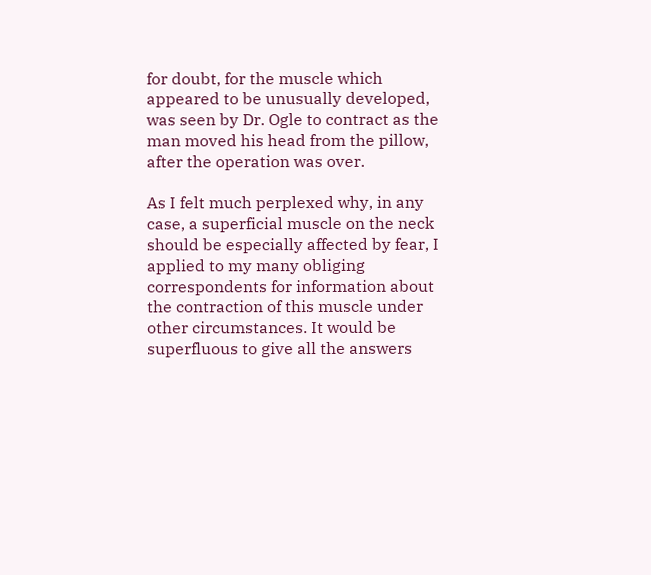for doubt, for the muscle which appeared to be unusually developed, was seen by Dr. Ogle to contract as the man moved his head from the pillow, after the operation was over.

As I felt much perplexed why, in any case, a superficial muscle on the neck should be especially affected by fear, I applied to my many obliging correspondents for information about the contraction of this muscle under other circumstances. It would be superfluous to give all the answers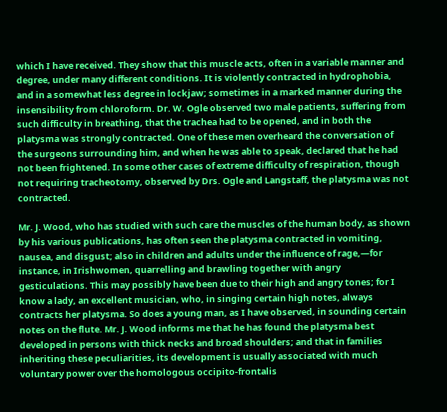which I have received. They show that this muscle acts, often in a variable manner and degree, under many different conditions. It is violently contracted in hydrophobia, and in a somewhat less degree in lockjaw; sometimes in a marked manner during the insensibility from chloroform. Dr. W. Ogle observed two male patients, suffering from such difficulty in breathing, that the trachea had to be opened, and in both the platysma was strongly contracted. One of these men overheard the conversation of the surgeons surrounding him, and when he was able to speak, declared that he had not been frightened. In some other cases of extreme difficulty of respiration, though not requiring tracheotomy, observed by Drs. Ogle and Langstaff, the platysma was not contracted.

Mr. J. Wood, who has studied with such care the muscles of the human body, as shown by his various publications, has often seen the platysma contracted in vomiting, nausea, and disgust; also in children and adults under the influence of rage,—for instance, in Irishwomen, quarrelling and brawling together with angry gesticulations. This may possibly have been due to their high and angry tones; for I know a lady, an excellent musician, who, in singing certain high notes, always contracts her platysma. So does a young man, as I have observed, in sounding certain notes on the flute. Mr. J. Wood informs me that he has found the platysma best developed in persons with thick necks and broad shoulders; and that in families inheriting these peculiarities, its development is usually associated with much voluntary power over the homologous occipito-frontalis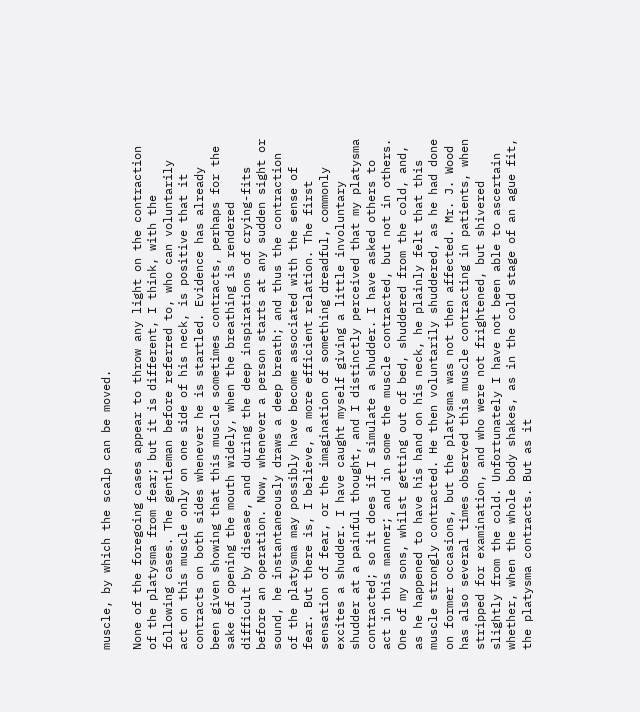muscle, by which the scalp can be moved.

None of the foregoing cases appear to throw any light on the contraction of the platysma from fear; but it is different, I think, with the following cases. The gentleman before referred to, who can voluntarily act on this muscle only on one side of his neck, is positive that it contracts on both sides whenever he is startled. Evidence has already been given showing that this muscle sometimes contracts, perhaps for the sake of opening the mouth widely, when the breathing is rendered difficult by disease, and during the deep inspirations of crying-fits before an operation. Now, whenever a person starts at any sudden sight or sound, he instantaneously draws a deep breath; and thus the contraction of the platysma may possibly have become associated with the sense of fear. But there is, I believe, a more efficient relation. The first sensation of fear, or the imagination of something dreadful, commonly excites a shudder. I have caught myself giving a little involuntary shudder at a painful thought, and I distinctly perceived that my platysma contracted; so it does if I simulate a shudder. I have asked others to act in this manner; and in some the muscle contracted, but not in others. One of my sons, whilst getting out of bed, shuddered from the cold, and, as he happened to have his hand on his neck, he plainly felt that this muscle strongly contracted. He then voluntarily shuddered, as he had done on former occasions, but the platysma was not then affected. Mr. J. Wood has also several times observed this muscle contracting in patients, when stripped for examination, and who were not frightened, but shivered slightly from the cold. Unfortunately I have not been able to ascertain whether, when the whole body shakes, as in the cold stage of an ague fit, the platysma contracts. But as it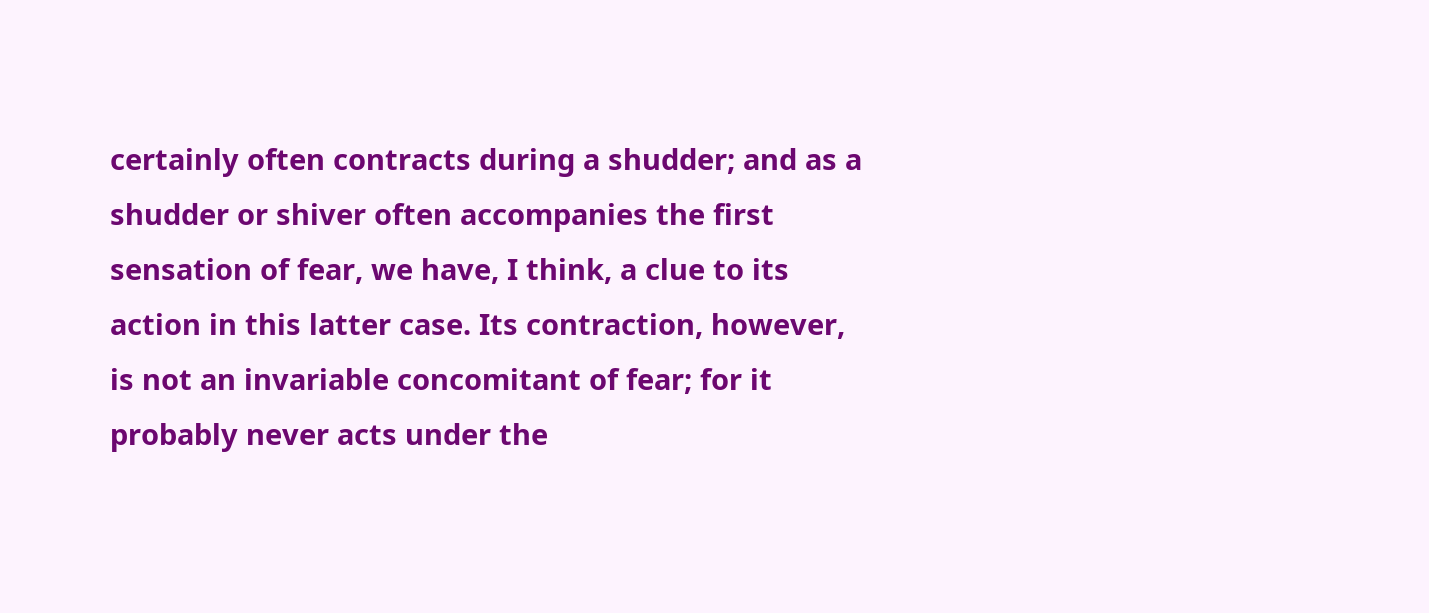certainly often contracts during a shudder; and as a shudder or shiver often accompanies the first sensation of fear, we have, I think, a clue to its action in this latter case. Its contraction, however, is not an invariable concomitant of fear; for it probably never acts under the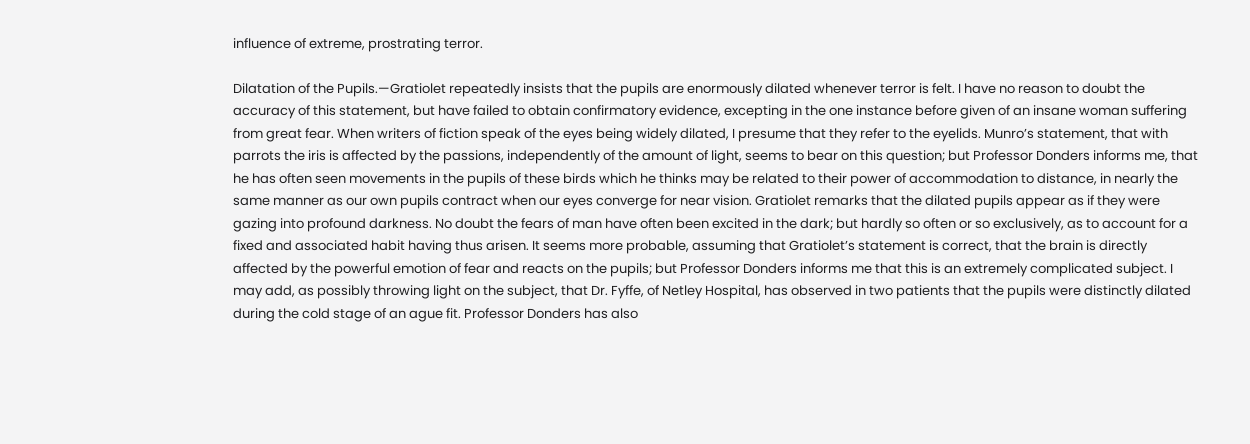influence of extreme, prostrating terror.

Dilatation of the Pupils.—Gratiolet repeatedly insists that the pupils are enormously dilated whenever terror is felt. I have no reason to doubt the accuracy of this statement, but have failed to obtain confirmatory evidence, excepting in the one instance before given of an insane woman suffering from great fear. When writers of fiction speak of the eyes being widely dilated, I presume that they refer to the eyelids. Munro’s statement, that with parrots the iris is affected by the passions, independently of the amount of light, seems to bear on this question; but Professor Donders informs me, that he has often seen movements in the pupils of these birds which he thinks may be related to their power of accommodation to distance, in nearly the same manner as our own pupils contract when our eyes converge for near vision. Gratiolet remarks that the dilated pupils appear as if they were gazing into profound darkness. No doubt the fears of man have often been excited in the dark; but hardly so often or so exclusively, as to account for a fixed and associated habit having thus arisen. It seems more probable, assuming that Gratiolet’s statement is correct, that the brain is directly affected by the powerful emotion of fear and reacts on the pupils; but Professor Donders informs me that this is an extremely complicated subject. I may add, as possibly throwing light on the subject, that Dr. Fyffe, of Netley Hospital, has observed in two patients that the pupils were distinctly dilated during the cold stage of an ague fit. Professor Donders has also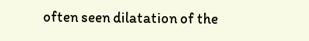often seen dilatation of the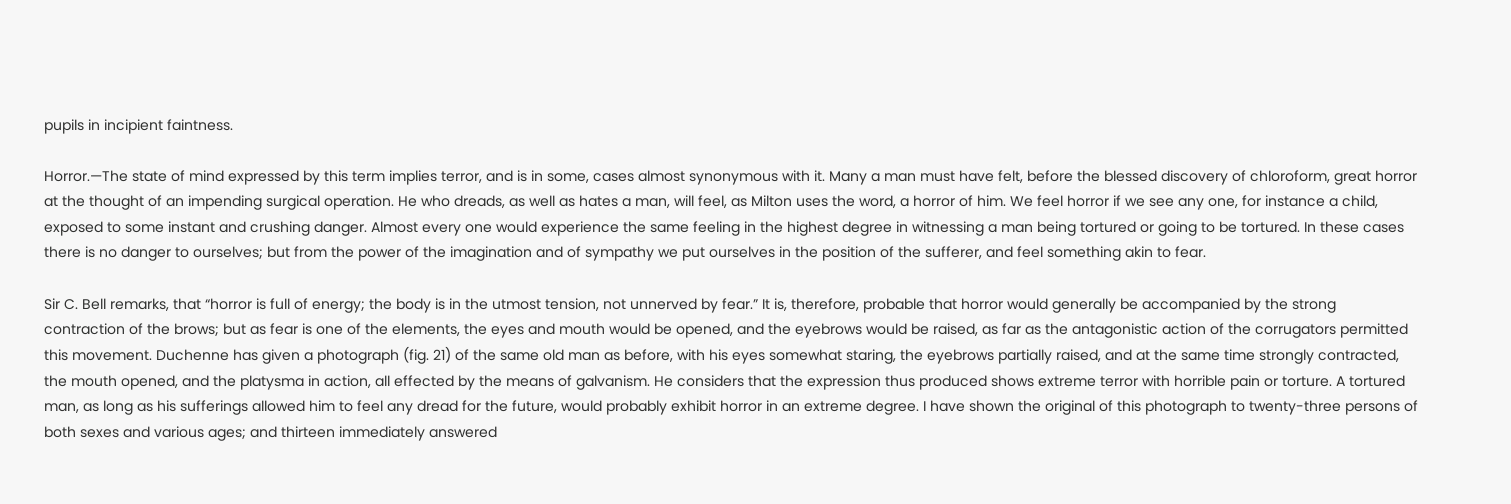pupils in incipient faintness.

Horror.—The state of mind expressed by this term implies terror, and is in some, cases almost synonymous with it. Many a man must have felt, before the blessed discovery of chloroform, great horror at the thought of an impending surgical operation. He who dreads, as well as hates a man, will feel, as Milton uses the word, a horror of him. We feel horror if we see any one, for instance a child, exposed to some instant and crushing danger. Almost every one would experience the same feeling in the highest degree in witnessing a man being tortured or going to be tortured. In these cases there is no danger to ourselves; but from the power of the imagination and of sympathy we put ourselves in the position of the sufferer, and feel something akin to fear.

Sir C. Bell remarks, that “horror is full of energy; the body is in the utmost tension, not unnerved by fear.” It is, therefore, probable that horror would generally be accompanied by the strong contraction of the brows; but as fear is one of the elements, the eyes and mouth would be opened, and the eyebrows would be raised, as far as the antagonistic action of the corrugators permitted this movement. Duchenne has given a photograph (fig. 21) of the same old man as before, with his eyes somewhat staring, the eyebrows partially raised, and at the same time strongly contracted, the mouth opened, and the platysma in action, all effected by the means of galvanism. He considers that the expression thus produced shows extreme terror with horrible pain or torture. A tortured man, as long as his sufferings allowed him to feel any dread for the future, would probably exhibit horror in an extreme degree. I have shown the original of this photograph to twenty-three persons of both sexes and various ages; and thirteen immediately answered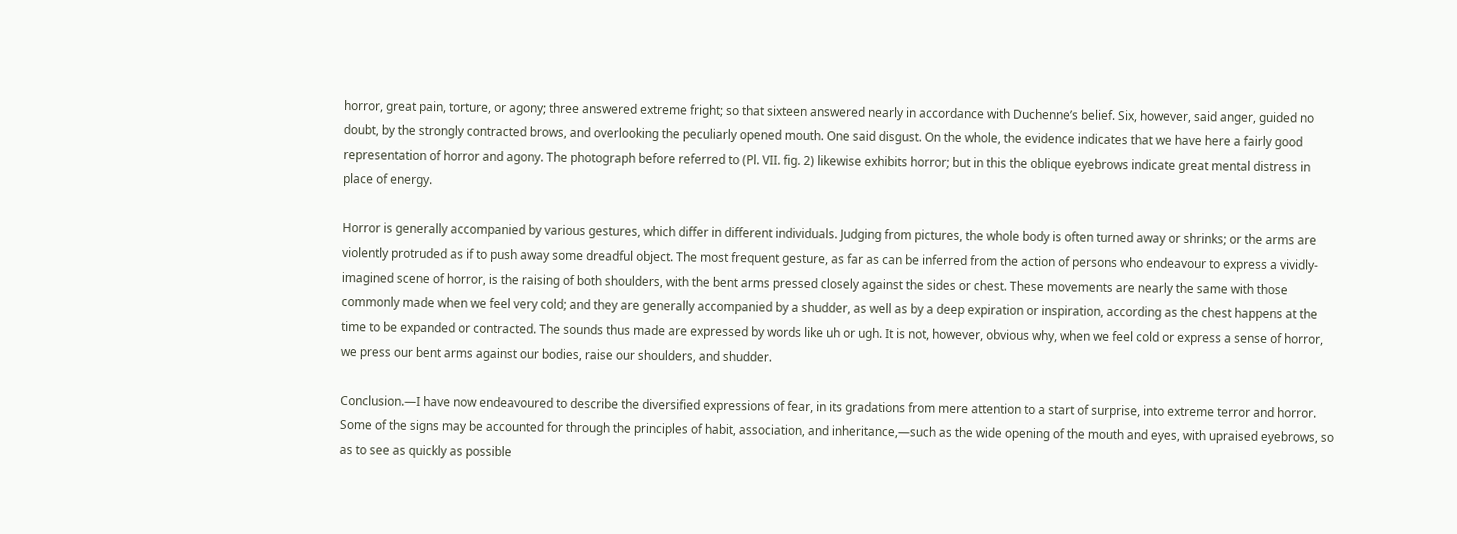horror, great pain, torture, or agony; three answered extreme fright; so that sixteen answered nearly in accordance with Duchenne’s belief. Six, however, said anger, guided no doubt, by the strongly contracted brows, and overlooking the peculiarly opened mouth. One said disgust. On the whole, the evidence indicates that we have here a fairly good representation of horror and agony. The photograph before referred to (Pl. VII. fig. 2) likewise exhibits horror; but in this the oblique eyebrows indicate great mental distress in place of energy.

Horror is generally accompanied by various gestures, which differ in different individuals. Judging from pictures, the whole body is often turned away or shrinks; or the arms are violently protruded as if to push away some dreadful object. The most frequent gesture, as far as can be inferred from the action of persons who endeavour to express a vividly-imagined scene of horror, is the raising of both shoulders, with the bent arms pressed closely against the sides or chest. These movements are nearly the same with those commonly made when we feel very cold; and they are generally accompanied by a shudder, as well as by a deep expiration or inspiration, according as the chest happens at the time to be expanded or contracted. The sounds thus made are expressed by words like uh or ugh. It is not, however, obvious why, when we feel cold or express a sense of horror, we press our bent arms against our bodies, raise our shoulders, and shudder.

Conclusion.—I have now endeavoured to describe the diversified expressions of fear, in its gradations from mere attention to a start of surprise, into extreme terror and horror. Some of the signs may be accounted for through the principles of habit, association, and inheritance,—such as the wide opening of the mouth and eyes, with upraised eyebrows, so as to see as quickly as possible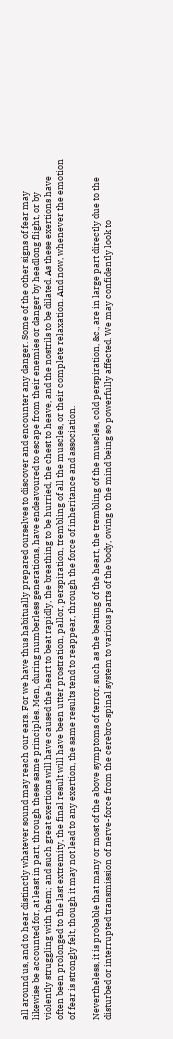all around us, and to hear distinctly whatever sound may reach our ears. For we have thus habitually prepared ourselves to discover and encounter any danger. Some of the other signs of fear may likewise be accounted for, at least in part, through these same principles. Men, during numberless generations, have endeavoured to escape from their enemies or danger by headlong flight, or by violently struggling with them; and such great exertions will have caused the heart to beat rapidly, the breathing to be hurried, the chest to heave, and the nostrils to be dilated. As these exertions have often been prolonged to the last extremity, the final result will have been utter prostration, pallor, perspiration, trembling of all the muscles, or their complete relaxation. And now, whenever the emotion of fear is strongly felt, though it may not lead to any exertion, the same results tend to reappear, through the force of inheritance and association.

Nevertheless, it is probable that many or most of the above symptoms of terror, such as the beating of the heart, the trembling of the muscles, cold perspiration, &c., are in large part directly due to the disturbed or interrupted transmission of nerve-force from the cerebro-spinal system to various parts of the body, owing to the mind being so powerfully affected. We may confidently look to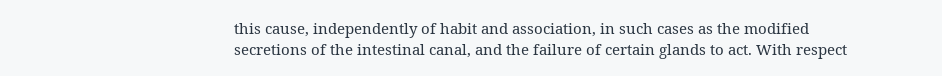this cause, independently of habit and association, in such cases as the modified secretions of the intestinal canal, and the failure of certain glands to act. With respect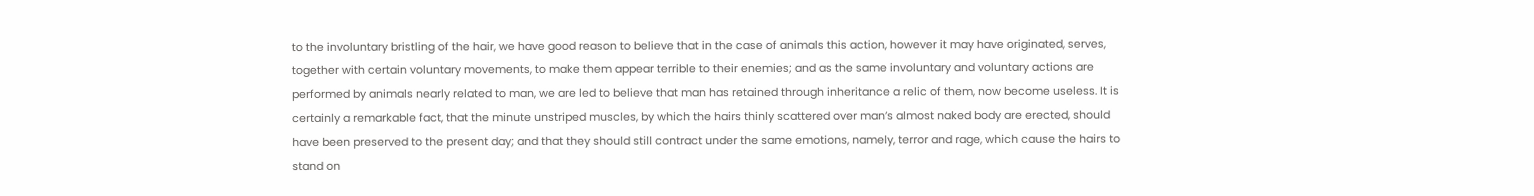to the involuntary bristling of the hair, we have good reason to believe that in the case of animals this action, however it may have originated, serves, together with certain voluntary movements, to make them appear terrible to their enemies; and as the same involuntary and voluntary actions are performed by animals nearly related to man, we are led to believe that man has retained through inheritance a relic of them, now become useless. It is certainly a remarkable fact, that the minute unstriped muscles, by which the hairs thinly scattered over man’s almost naked body are erected, should have been preserved to the present day; and that they should still contract under the same emotions, namely, terror and rage, which cause the hairs to stand on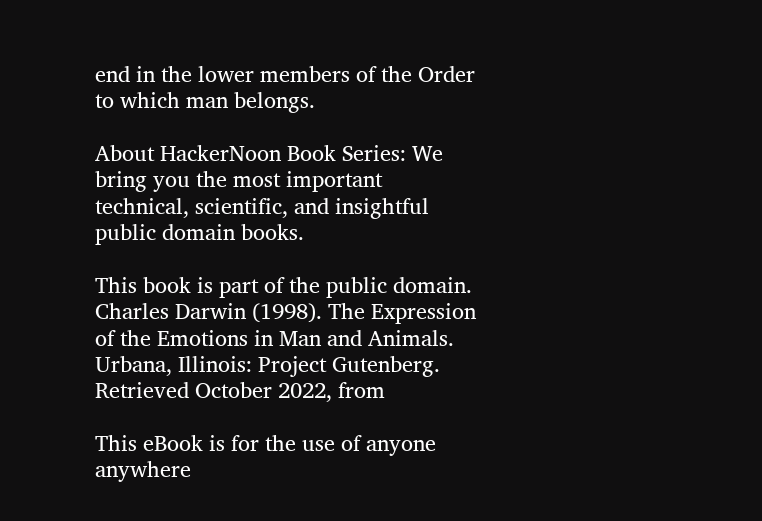end in the lower members of the Order to which man belongs.

About HackerNoon Book Series: We bring you the most important technical, scientific, and insightful public domain books.

This book is part of the public domain. Charles Darwin (1998). The Expression of the Emotions in Man and Animals. Urbana, Illinois: Project Gutenberg. Retrieved October 2022, from

This eBook is for the use of anyone anywhere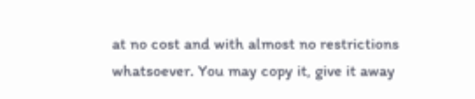at no cost and with almost no restrictions whatsoever. You may copy it, give it away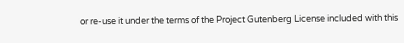or re-use it under the terms of the Project Gutenberg License included with this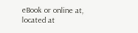eBook or online at, located at